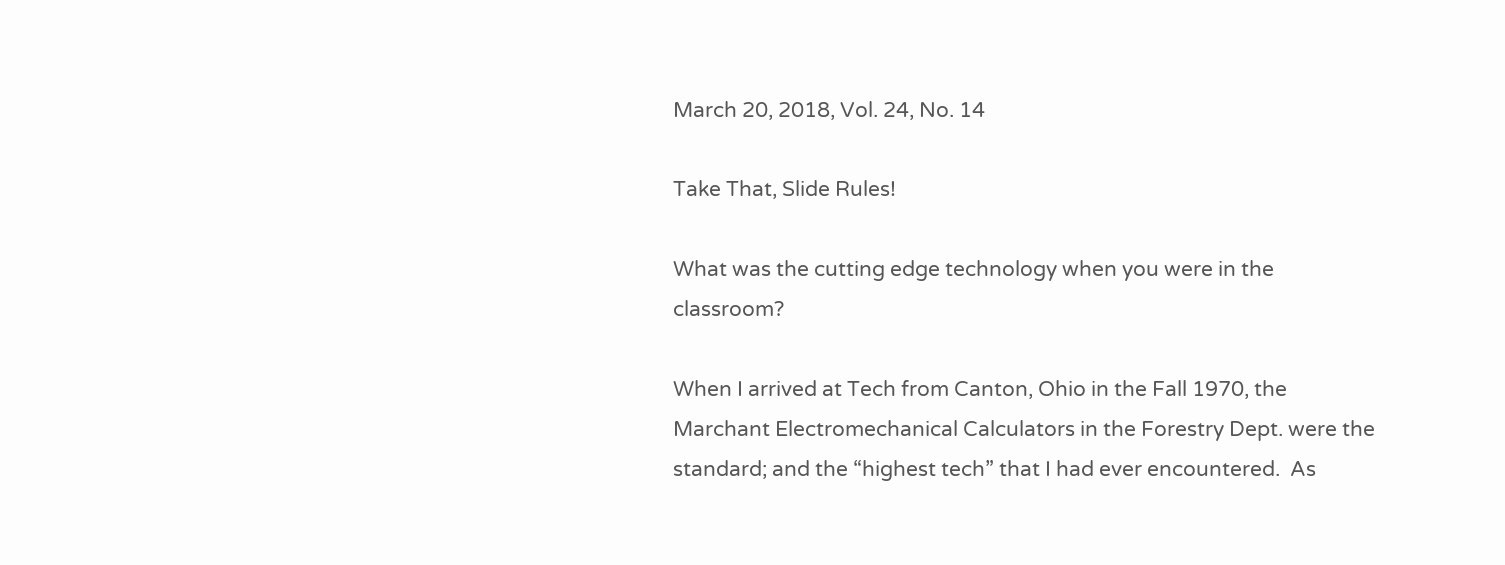March 20, 2018, Vol. 24, No. 14

Take That, Slide Rules!

What was the cutting edge technology when you were in the classroom?

When I arrived at Tech from Canton, Ohio in the Fall 1970, the Marchant Electromechanical Calculators in the Forestry Dept. were the standard; and the “highest tech” that I had ever encountered.  As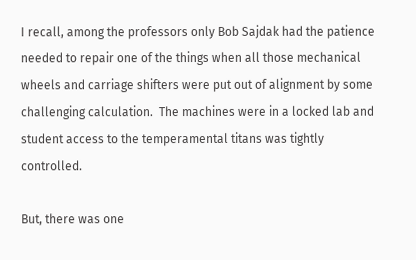I recall, among the professors only Bob Sajdak had the patience needed to repair one of the things when all those mechanical wheels and carriage shifters were put out of alignment by some challenging calculation.  The machines were in a locked lab and student access to the temperamental titans was tightly controlled.

But, there was one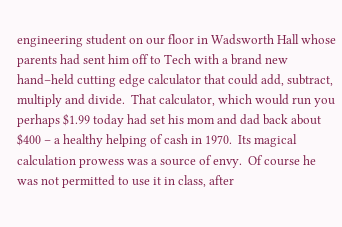engineering student on our floor in Wadsworth Hall whose parents had sent him off to Tech with a brand new hand–held cutting edge calculator that could add, subtract, multiply and divide.  That calculator, which would run you perhaps $1.99 today had set his mom and dad back about $400 – a healthy helping of cash in 1970.  Its magical calculation prowess was a source of envy.  Of course he was not permitted to use it in class, after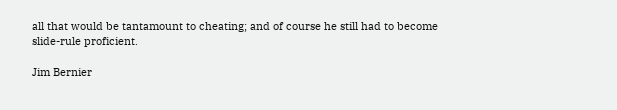all that would be tantamount to cheating; and of course he still had to become slide-rule proficient.

Jim Bernier